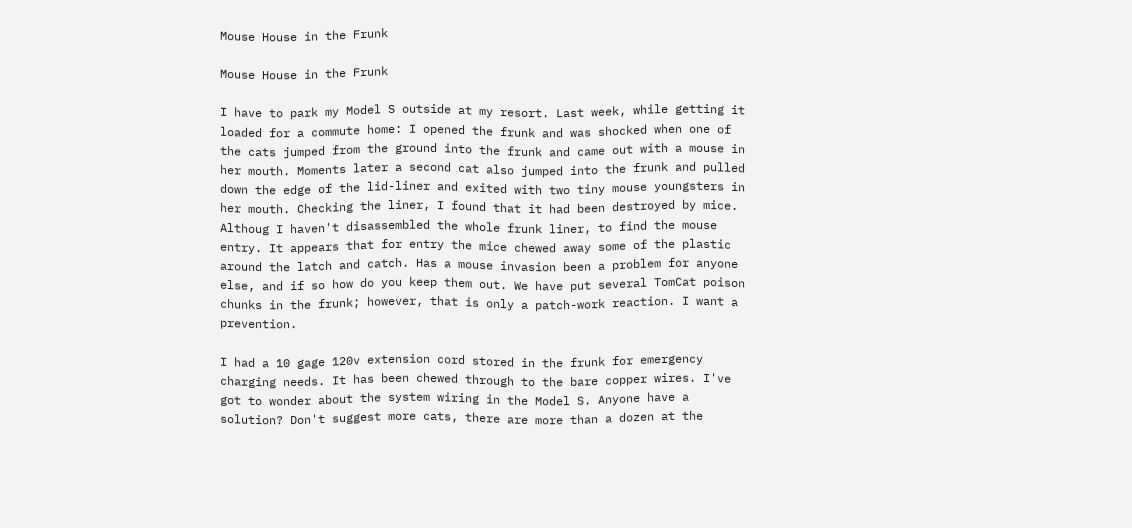Mouse House in the Frunk

Mouse House in the Frunk

I have to park my Model S outside at my resort. Last week, while getting it loaded for a commute home: I opened the frunk and was shocked when one of the cats jumped from the ground into the frunk and came out with a mouse in her mouth. Moments later a second cat also jumped into the frunk and pulled down the edge of the lid-liner and exited with two tiny mouse youngsters in her mouth. Checking the liner, I found that it had been destroyed by mice. Althoug I haven't disassembled the whole frunk liner, to find the mouse entry. It appears that for entry the mice chewed away some of the plastic around the latch and catch. Has a mouse invasion been a problem for anyone else, and if so how do you keep them out. We have put several TomCat poison chunks in the frunk; however, that is only a patch-work reaction. I want a prevention.

I had a 10 gage 120v extension cord stored in the frunk for emergency charging needs. It has been chewed through to the bare copper wires. I've got to wonder about the system wiring in the Model S. Anyone have a solution? Don't suggest more cats, there are more than a dozen at the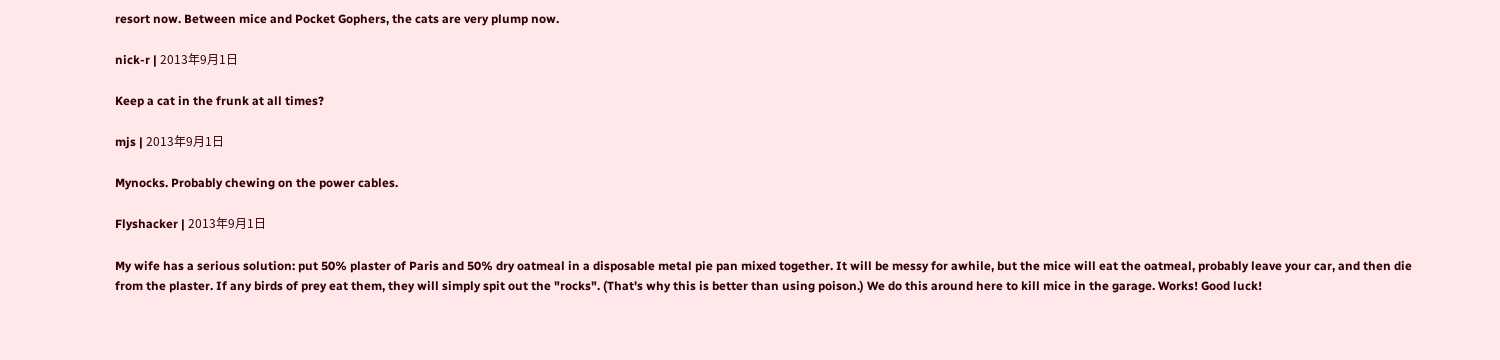resort now. Between mice and Pocket Gophers, the cats are very plump now.

nick-r | 2013年9月1日

Keep a cat in the frunk at all times?

mjs | 2013年9月1日

Mynocks. Probably chewing on the power cables.

Flyshacker | 2013年9月1日

My wife has a serious solution: put 50% plaster of Paris and 50% dry oatmeal in a disposable metal pie pan mixed together. It will be messy for awhile, but the mice will eat the oatmeal, probably leave your car, and then die from the plaster. If any birds of prey eat them, they will simply spit out the "rocks". (That's why this is better than using poison.) We do this around here to kill mice in the garage. Works! Good luck!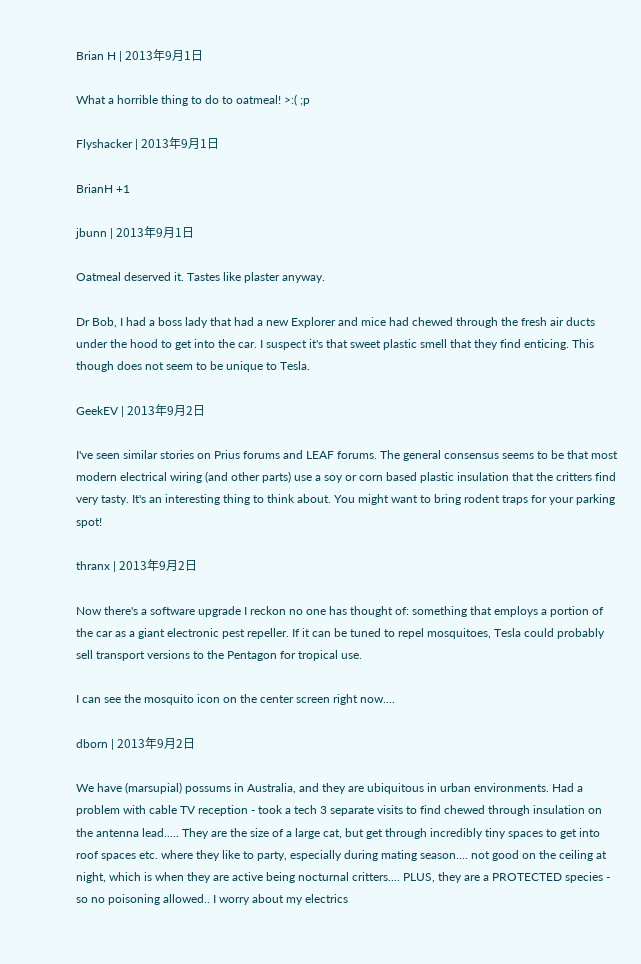Brian H | 2013年9月1日

What a horrible thing to do to oatmeal! >:( ;p

Flyshacker | 2013年9月1日

BrianH +1

jbunn | 2013年9月1日

Oatmeal deserved it. Tastes like plaster anyway.

Dr Bob, I had a boss lady that had a new Explorer and mice had chewed through the fresh air ducts under the hood to get into the car. I suspect it's that sweet plastic smell that they find enticing. This though does not seem to be unique to Tesla.

GeekEV | 2013年9月2日

I've seen similar stories on Prius forums and LEAF forums. The general consensus seems to be that most modern electrical wiring (and other parts) use a soy or corn based plastic insulation that the critters find very tasty. It's an interesting thing to think about. You might want to bring rodent traps for your parking spot!

thranx | 2013年9月2日

Now there's a software upgrade I reckon no one has thought of: something that employs a portion of the car as a giant electronic pest repeller. If it can be tuned to repel mosquitoes, Tesla could probably sell transport versions to the Pentagon for tropical use.

I can see the mosquito icon on the center screen right now....

dborn | 2013年9月2日

We have (marsupial) possums in Australia, and they are ubiquitous in urban environments. Had a problem with cable TV reception - took a tech 3 separate visits to find chewed through insulation on the antenna lead..... They are the size of a large cat, but get through incredibly tiny spaces to get into roof spaces etc. where they like to party, especially during mating season.... not good on the ceiling at night, which is when they are active being nocturnal critters.... PLUS, they are a PROTECTED species - so no poisoning allowed.. I worry about my electrics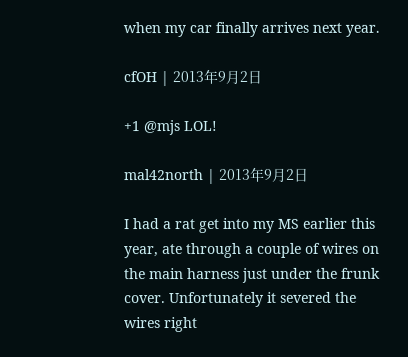when my car finally arrives next year.

cfOH | 2013年9月2日

+1 @mjs LOL!

mal42north | 2013年9月2日

I had a rat get into my MS earlier this year, ate through a couple of wires on the main harness just under the frunk cover. Unfortunately it severed the wires right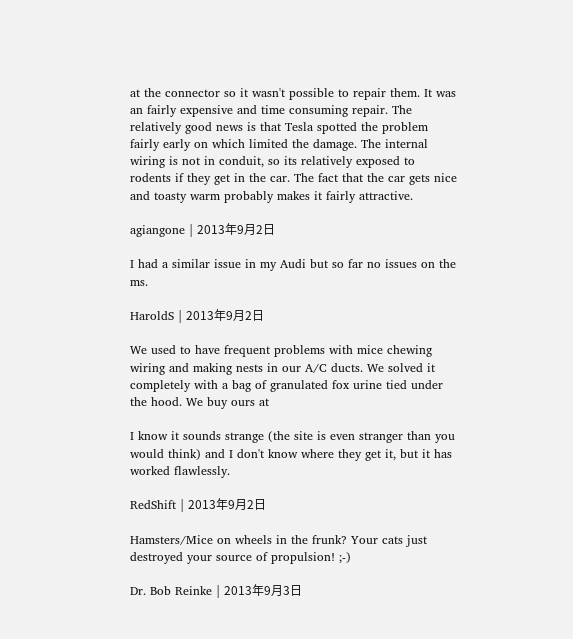at the connector so it wasn't possible to repair them. It was an fairly expensive and time consuming repair. The relatively good news is that Tesla spotted the problem fairly early on which limited the damage. The internal wiring is not in conduit, so its relatively exposed to rodents if they get in the car. The fact that the car gets nice and toasty warm probably makes it fairly attractive.

agiangone | 2013年9月2日

I had a similar issue in my Audi but so far no issues on the ms.

HaroldS | 2013年9月2日

We used to have frequent problems with mice chewing wiring and making nests in our A/C ducts. We solved it completely with a bag of granulated fox urine tied under the hood. We buy ours at

I know it sounds strange (the site is even stranger than you would think) and I don't know where they get it, but it has worked flawlessly.

RedShift | 2013年9月2日

Hamsters/Mice on wheels in the frunk? Your cats just destroyed your source of propulsion! ;-)

Dr. Bob Reinke | 2013年9月3日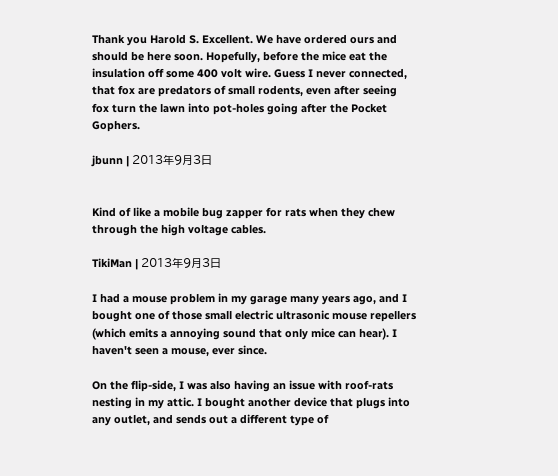Thank you Harold S. Excellent. We have ordered ours and should be here soon. Hopefully, before the mice eat the insulation off some 400 volt wire. Guess I never connected, that fox are predators of small rodents, even after seeing fox turn the lawn into pot-holes going after the Pocket Gophers.

jbunn | 2013年9月3日


Kind of like a mobile bug zapper for rats when they chew through the high voltage cables.

TikiMan | 2013年9月3日

I had a mouse problem in my garage many years ago, and I bought one of those small electric ultrasonic mouse repellers (which emits a annoying sound that only mice can hear). I haven't seen a mouse, ever since.

On the flip-side, I was also having an issue with roof-rats nesting in my attic. I bought another device that plugs into any outlet, and sends out a different type of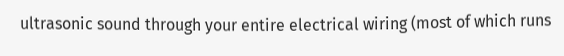ultrasonic sound through your entire electrical wiring (most of which runs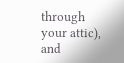through your attic), and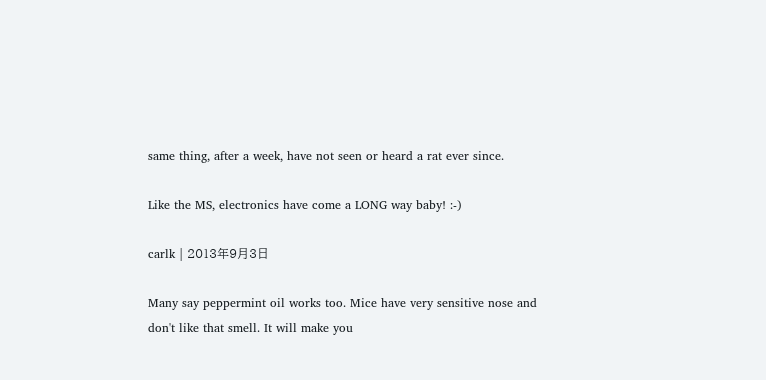same thing, after a week, have not seen or heard a rat ever since.

Like the MS, electronics have come a LONG way baby! :-)

carlk | 2013年9月3日

Many say peppermint oil works too. Mice have very sensitive nose and don't like that smell. It will make you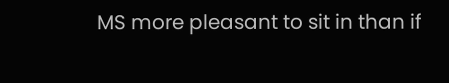MS more pleasant to sit in than if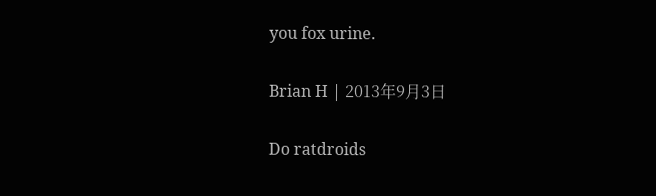you fox urine.

Brian H | 2013年9月3日

Do ratdroids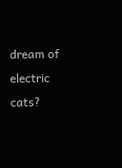dream of electric cats?